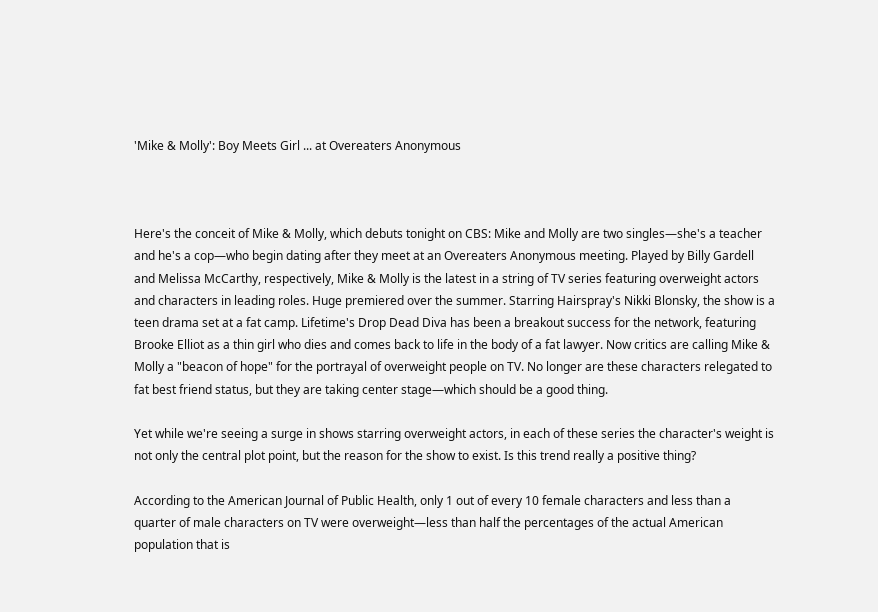'Mike & Molly': Boy Meets Girl ... at Overeaters Anonymous



Here's the conceit of Mike & Molly, which debuts tonight on CBS: Mike and Molly are two singles—she's a teacher and he's a cop—who begin dating after they meet at an Overeaters Anonymous meeting. Played by Billy Gardell and Melissa McCarthy, respectively, Mike & Molly is the latest in a string of TV series featuring overweight actors and characters in leading roles. Huge premiered over the summer. Starring Hairspray's Nikki Blonsky, the show is a teen drama set at a fat camp. Lifetime's Drop Dead Diva has been a breakout success for the network, featuring Brooke Elliot as a thin girl who dies and comes back to life in the body of a fat lawyer. Now critics are calling Mike & Molly a "beacon of hope" for the portrayal of overweight people on TV. No longer are these characters relegated to fat best friend status, but they are taking center stage—which should be a good thing.

Yet while we're seeing a surge in shows starring overweight actors, in each of these series the character's weight is not only the central plot point, but the reason for the show to exist. Is this trend really a positive thing?

According to the American Journal of Public Health, only 1 out of every 10 female characters and less than a quarter of male characters on TV were overweight—less than half the percentages of the actual American population that is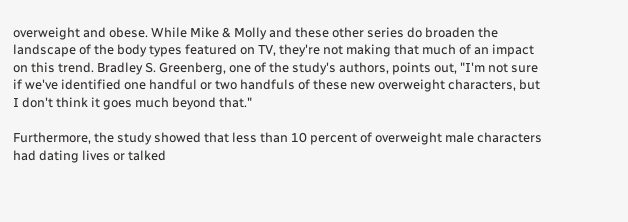overweight and obese. While Mike & Molly and these other series do broaden the landscape of the body types featured on TV, they're not making that much of an impact on this trend. Bradley S. Greenberg, one of the study's authors, points out, "I'm not sure if we've identified one handful or two handfuls of these new overweight characters, but I don't think it goes much beyond that."

Furthermore, the study showed that less than 10 percent of overweight male characters had dating lives or talked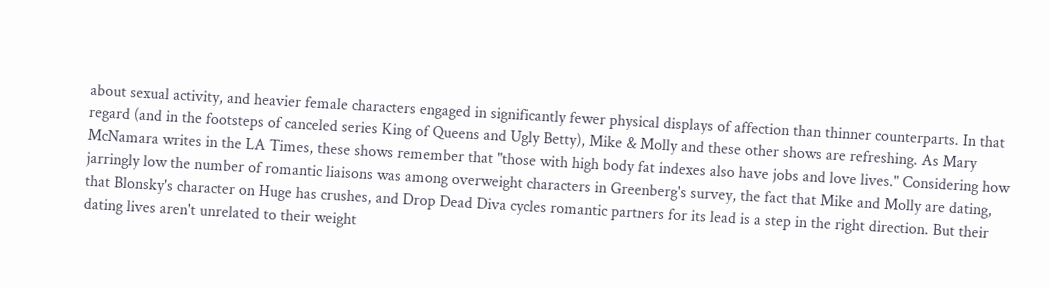about sexual activity, and heavier female characters engaged in significantly fewer physical displays of affection than thinner counterparts. In that regard (and in the footsteps of canceled series King of Queens and Ugly Betty), Mike & Molly and these other shows are refreshing. As Mary McNamara writes in the LA Times, these shows remember that "those with high body fat indexes also have jobs and love lives." Considering how jarringly low the number of romantic liaisons was among overweight characters in Greenberg's survey, the fact that Mike and Molly are dating, that Blonsky's character on Huge has crushes, and Drop Dead Diva cycles romantic partners for its lead is a step in the right direction. But their dating lives aren't unrelated to their weight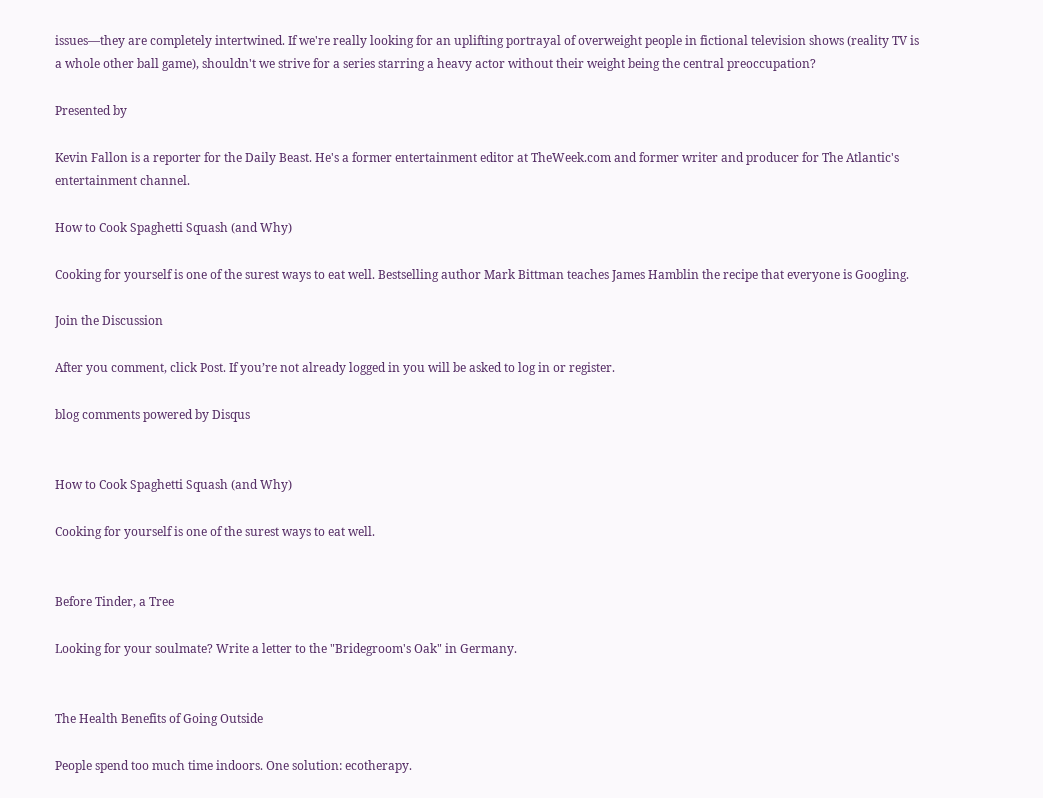issues—they are completely intertwined. If we're really looking for an uplifting portrayal of overweight people in fictional television shows (reality TV is a whole other ball game), shouldn't we strive for a series starring a heavy actor without their weight being the central preoccupation?

Presented by

Kevin Fallon is a reporter for the Daily Beast. He's a former entertainment editor at TheWeek.com and former writer and producer for The Atlantic's entertainment channel.

How to Cook Spaghetti Squash (and Why)

Cooking for yourself is one of the surest ways to eat well. Bestselling author Mark Bittman teaches James Hamblin the recipe that everyone is Googling.

Join the Discussion

After you comment, click Post. If you’re not already logged in you will be asked to log in or register.

blog comments powered by Disqus


How to Cook Spaghetti Squash (and Why)

Cooking for yourself is one of the surest ways to eat well.


Before Tinder, a Tree

Looking for your soulmate? Write a letter to the "Bridegroom's Oak" in Germany.


The Health Benefits of Going Outside

People spend too much time indoors. One solution: ecotherapy.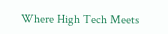Where High Tech Meets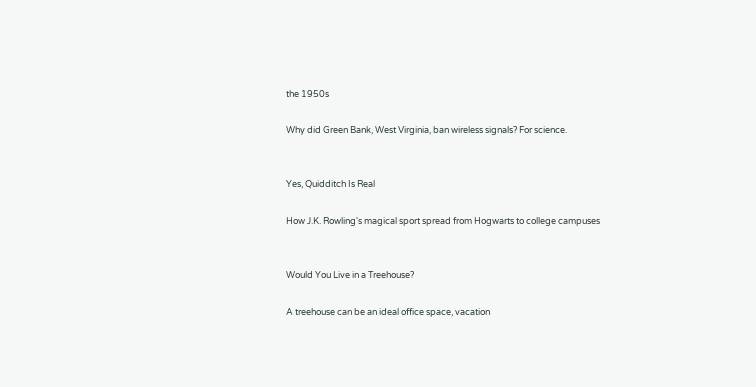the 1950s

Why did Green Bank, West Virginia, ban wireless signals? For science.


Yes, Quidditch Is Real

How J.K. Rowling's magical sport spread from Hogwarts to college campuses


Would You Live in a Treehouse?

A treehouse can be an ideal office space, vacation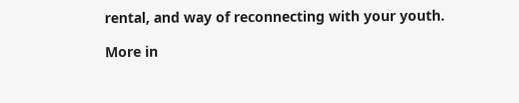rental, and way of reconnecting with your youth.

More in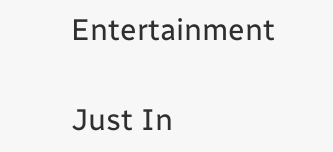Entertainment

Just In